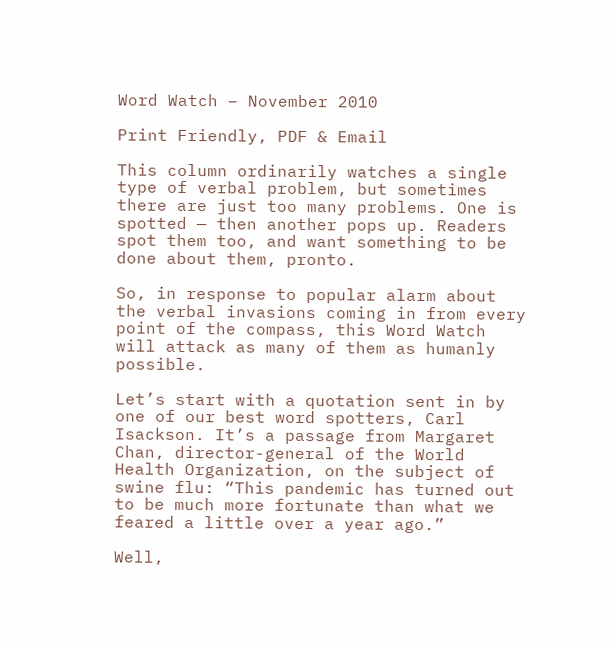Word Watch – November 2010

Print Friendly, PDF & Email

This column ordinarily watches a single type of verbal problem, but sometimes there are just too many problems. One is spotted — then another pops up. Readers spot them too, and want something to be done about them, pronto.

So, in response to popular alarm about the verbal invasions coming in from every point of the compass, this Word Watch will attack as many of them as humanly possible.

Let’s start with a quotation sent in by one of our best word spotters, Carl Isackson. It’s a passage from Margaret Chan, director-general of the World Health Organization, on the subject of swine flu: “This pandemic has turned out to be much more fortunate than what we feared a little over a year ago.”

Well,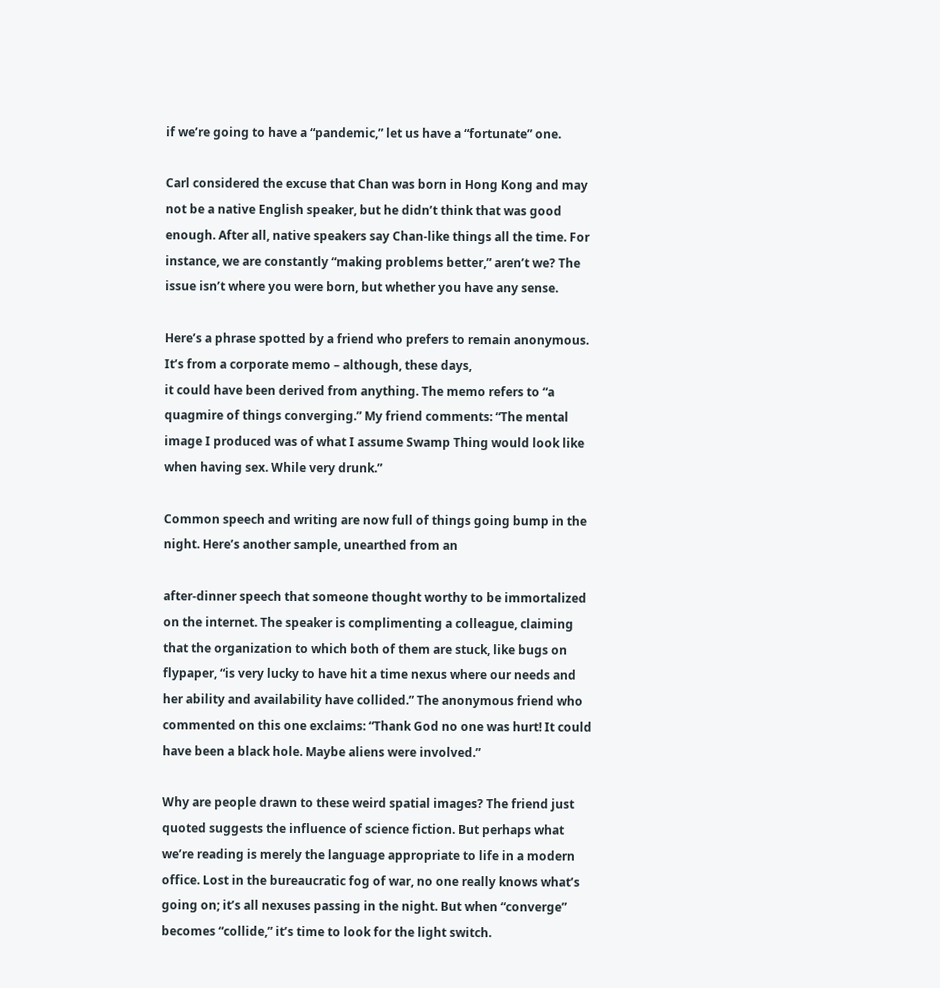if we’re going to have a “pandemic,” let us have a “fortunate” one.

Carl considered the excuse that Chan was born in Hong Kong and may not be a native English speaker, but he didn’t think that was good enough. After all, native speakers say Chan-like things all the time. For instance, we are constantly “making problems better,” aren’t we? The issue isn’t where you were born, but whether you have any sense.

Here’s a phrase spotted by a friend who prefers to remain anonymous. It’s from a corporate memo – although, these days,
it could have been derived from anything. The memo refers to “a quagmire of things converging.” My friend comments: “The mental image I produced was of what I assume Swamp Thing would look like when having sex. While very drunk.”

Common speech and writing are now full of things going bump in the night. Here’s another sample, unearthed from an

after-dinner speech that someone thought worthy to be immortalized on the internet. The speaker is complimenting a colleague, claiming that the organization to which both of them are stuck, like bugs on flypaper, “is very lucky to have hit a time nexus where our needs and her ability and availability have collided.” The anonymous friend who commented on this one exclaims: “Thank God no one was hurt! It could have been a black hole. Maybe aliens were involved.”

Why are people drawn to these weird spatial images? The friend just quoted suggests the influence of science fiction. But perhaps what we’re reading is merely the language appropriate to life in a modern office. Lost in the bureaucratic fog of war, no one really knows what’s going on; it’s all nexuses passing in the night. But when “converge” becomes “collide,” it’s time to look for the light switch.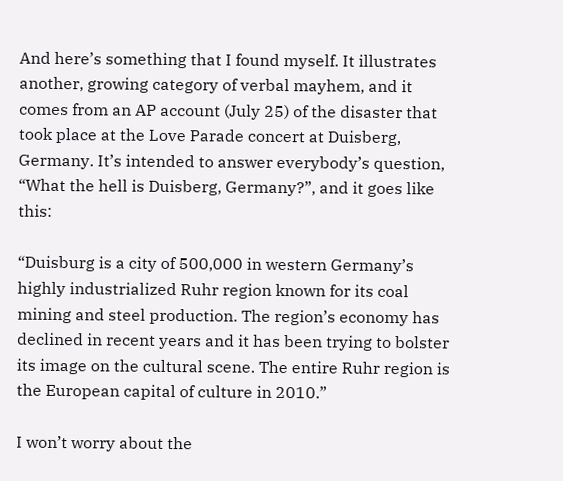And here’s something that I found myself. It illustrates another, growing category of verbal mayhem, and it comes from an AP account (July 25) of the disaster that took place at the Love Parade concert at Duisberg, Germany. It’s intended to answer everybody’s question, “What the hell is Duisberg, Germany?”, and it goes like this:

“Duisburg is a city of 500,000 in western Germany’s highly industrialized Ruhr region known for its coal mining and steel production. The region’s economy has declined in recent years and it has been trying to bolster its image on the cultural scene. The entire Ruhr region is the European capital of culture in 2010.”

I won’t worry about the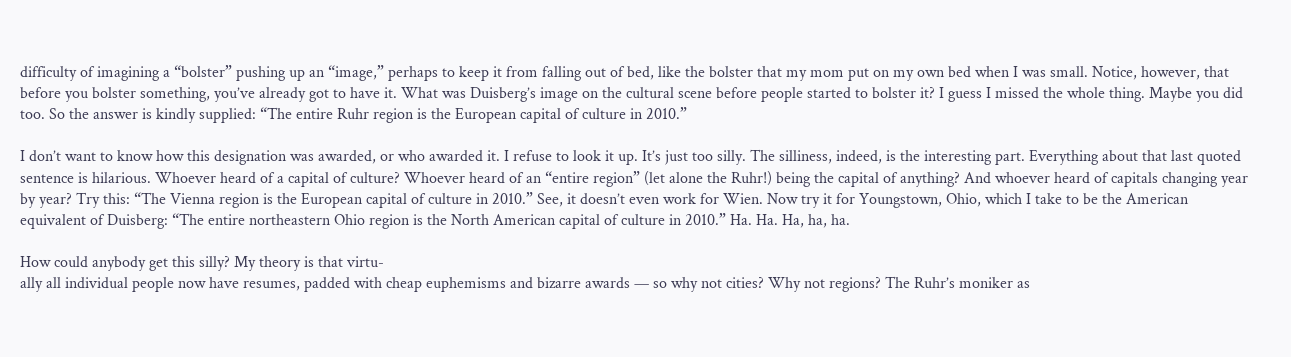difficulty of imagining a “bolster” pushing up an “image,” perhaps to keep it from falling out of bed, like the bolster that my mom put on my own bed when I was small. Notice, however, that before you bolster something, you’ve already got to have it. What was Duisberg’s image on the cultural scene before people started to bolster it? I guess I missed the whole thing. Maybe you did too. So the answer is kindly supplied: “The entire Ruhr region is the European capital of culture in 2010.”

I don’t want to know how this designation was awarded, or who awarded it. I refuse to look it up. It’s just too silly. The silliness, indeed, is the interesting part. Everything about that last quoted sentence is hilarious. Whoever heard of a capital of culture? Whoever heard of an “entire region” (let alone the Ruhr!) being the capital of anything? And whoever heard of capitals changing year by year? Try this: “The Vienna region is the European capital of culture in 2010.” See, it doesn’t even work for Wien. Now try it for Youngstown, Ohio, which I take to be the American equivalent of Duisberg: “The entire northeastern Ohio region is the North American capital of culture in 2010.” Ha. Ha. Ha, ha, ha.

How could anybody get this silly? My theory is that virtu-
ally all individual people now have resumes, padded with cheap euphemisms and bizarre awards — so why not cities? Why not regions? The Ruhr’s moniker as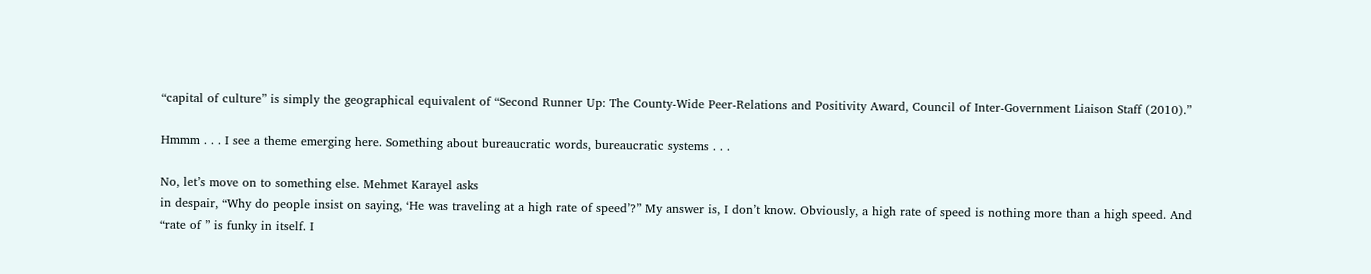“capital of culture” is simply the geographical equivalent of “Second Runner Up: The County-Wide Peer-Relations and Positivity Award, Council of Inter-Government Liaison Staff (2010).”

Hmmm . . . I see a theme emerging here. Something about bureaucratic words, bureaucratic systems . . .

No, let’s move on to something else. Mehmet Karayel asks
in despair, “Why do people insist on saying, ‘He was traveling at a high rate of speed’?” My answer is, I don’t know. Obviously, a high rate of speed is nothing more than a high speed. And “rate of ” is funky in itself. I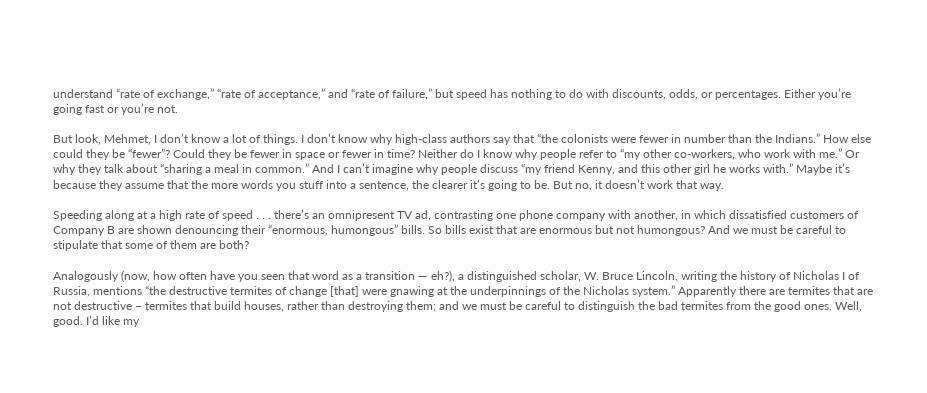understand “rate of exchange,” “rate of acceptance,” and “rate of failure,” but speed has nothing to do with discounts, odds, or percentages. Either you’re going fast or you’re not.

But look, Mehmet, I don’t know a lot of things. I don’t know why high-class authors say that “the colonists were fewer in number than the Indians.” How else could they be “fewer”? Could they be fewer in space or fewer in time? Neither do I know why people refer to “my other co-workers, who work with me.” Or why they talk about “sharing a meal in common.” And I can’t imagine why people discuss “my friend Kenny, and this other girl he works with.” Maybe it’s because they assume that the more words you stuff into a sentence, the clearer it’s going to be. But no, it doesn’t work that way.

Speeding along at a high rate of speed . . . there’s an omnipresent TV ad, contrasting one phone company with another, in which dissatisfied customers of Company B are shown denouncing their “enormous, humongous” bills. So bills exist that are enormous but not humongous? And we must be careful to stipulate that some of them are both?

Analogously (now, how often have you seen that word as a transition — eh?), a distinguished scholar, W. Bruce Lincoln, writing the history of Nicholas I of Russia, mentions “the destructive termites of change [that] were gnawing at the underpinnings of the Nicholas system.” Apparently there are termites that are not destructive – termites that build houses, rather than destroying them; and we must be careful to distinguish the bad termites from the good ones. Well, good. I’d like my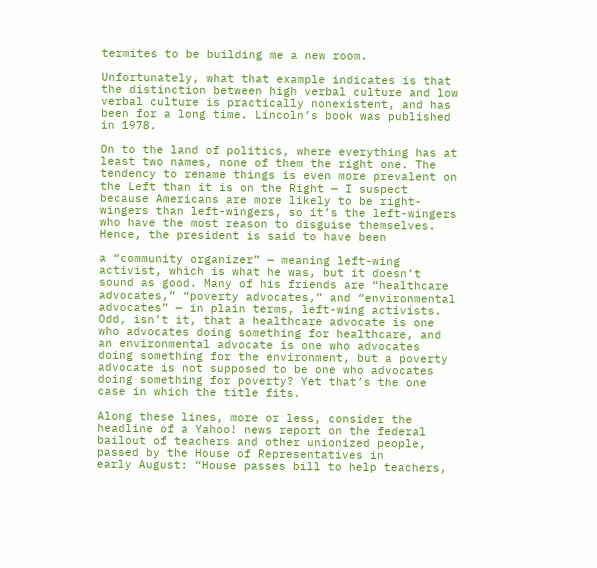termites to be building me a new room.

Unfortunately, what that example indicates is that the distinction between high verbal culture and low verbal culture is practically nonexistent, and has been for a long time. Lincoln’s book was published in 1978.

On to the land of politics, where everything has at least two names, none of them the right one. The tendency to rename things is even more prevalent on the Left than it is on the Right — I suspect because Americans are more likely to be right-wingers than left-wingers, so it’s the left-wingers who have the most reason to disguise themselves. Hence, the president is said to have been

a “community organizer” — meaning left-wing activist, which is what he was, but it doesn’t sound as good. Many of his friends are “healthcare advocates,” “poverty advocates,” and “environmental advocates” — in plain terms, left-wing activists. Odd, isn’t it, that a healthcare advocate is one who advocates doing something for healthcare, and an environmental advocate is one who advocates doing something for the environment, but a poverty advocate is not supposed to be one who advocates doing something for poverty? Yet that’s the one case in which the title fits.

Along these lines, more or less, consider the headline of a Yahoo! news report on the federal bailout of teachers and other unionized people, passed by the House of Representatives in
early August: “House passes bill to help teachers,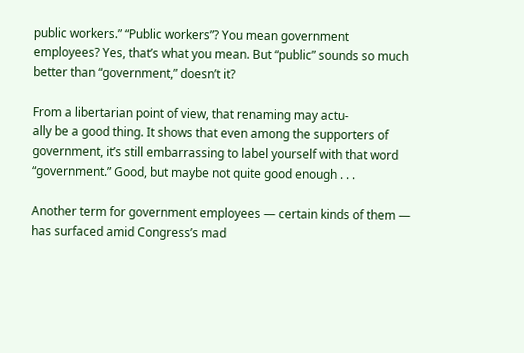public workers.” “Public workers”? You mean government employees? Yes, that’s what you mean. But “public” sounds so much better than “government,” doesn’t it?

From a libertarian point of view, that renaming may actu-
ally be a good thing. It shows that even among the supporters of government, it’s still embarrassing to label yourself with that word “government.” Good, but maybe not quite good enough . . .

Another term for government employees — certain kinds of them — has surfaced amid Congress’s mad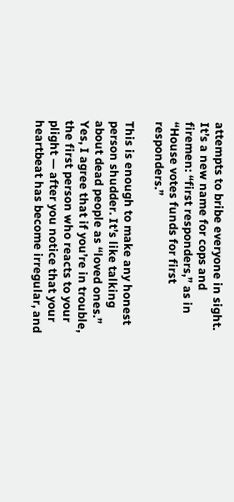attempts to bribe everyone in sight. It’s a new name for cops and firemen: “first responders,” as in “House votes funds for first responders.”

This is enough to make any honest person shudder. It’s like talking about dead people as “loved ones.” Yes, I agree that if you’re in trouble, the first person who reacts to your plight — after you notice that your heartbeat has become irregular, and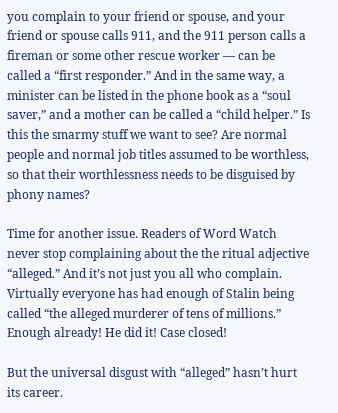you complain to your friend or spouse, and your friend or spouse calls 911, and the 911 person calls a fireman or some other rescue worker — can be called a “first responder.” And in the same way, a minister can be listed in the phone book as a “soul saver,” and a mother can be called a “child helper.” Is this the smarmy stuff we want to see? Are normal people and normal job titles assumed to be worthless, so that their worthlessness needs to be disguised by phony names?

Time for another issue. Readers of Word Watch never stop complaining about the the ritual adjective “alleged.” And it’s not just you all who complain. Virtually everyone has had enough of Stalin being called “the alleged murderer of tens of millions.” Enough already! He did it! Case closed!

But the universal disgust with “alleged” hasn’t hurt its career.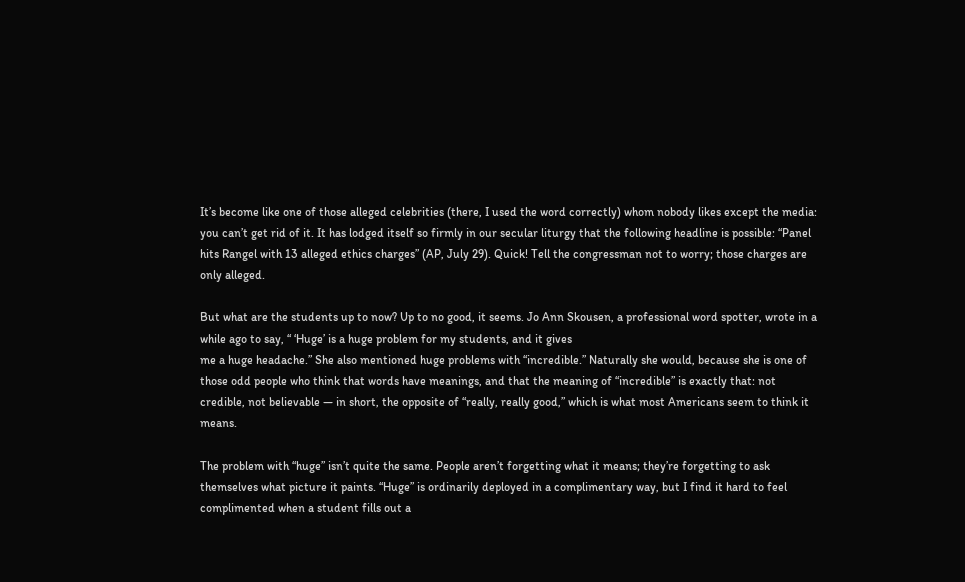It’s become like one of those alleged celebrities (there, I used the word correctly) whom nobody likes except the media: you can’t get rid of it. It has lodged itself so firmly in our secular liturgy that the following headline is possible: “Panel hits Rangel with 13 alleged ethics charges” (AP, July 29). Quick! Tell the congressman not to worry; those charges are only alleged.

But what are the students up to now? Up to no good, it seems. Jo Ann Skousen, a professional word spotter, wrote in a while ago to say, “ ‘Huge’ is a huge problem for my students, and it gives
me a huge headache.” She also mentioned huge problems with “incredible.” Naturally she would, because she is one of those odd people who think that words have meanings, and that the meaning of “incredible” is exactly that: not credible, not believable — in short, the opposite of “really, really good,” which is what most Americans seem to think it means.

The problem with “huge” isn’t quite the same. People aren’t forgetting what it means; they’re forgetting to ask themselves what picture it paints. “Huge” is ordinarily deployed in a complimentary way, but I find it hard to feel complimented when a student fills out a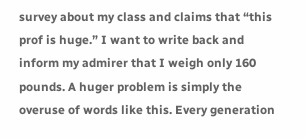survey about my class and claims that “this prof is huge.” I want to write back and inform my admirer that I weigh only 160 pounds. A huger problem is simply the overuse of words like this. Every generation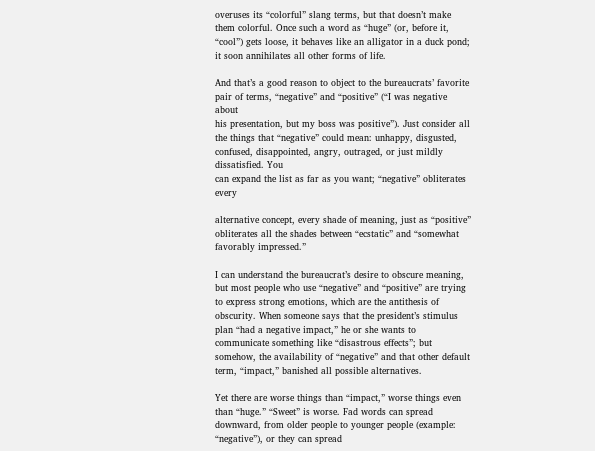overuses its “colorful” slang terms, but that doesn’t make them colorful. Once such a word as “huge” (or, before it, “cool”) gets loose, it behaves like an alligator in a duck pond; it soon annihilates all other forms of life.

And that’s a good reason to object to the bureaucrats’ favorite pair of terms, “negative” and “positive” (“I was negative about
his presentation, but my boss was positive”). Just consider all the things that “negative” could mean: unhappy, disgusted, confused, disappointed, angry, outraged, or just mildly dissatisfied. You
can expand the list as far as you want; “negative” obliterates every

alternative concept, every shade of meaning, just as “positive” obliterates all the shades between “ecstatic” and “somewhat favorably impressed.”

I can understand the bureaucrat’s desire to obscure meaning, but most people who use “negative” and “positive” are trying to express strong emotions, which are the antithesis of obscurity. When someone says that the president’s stimulus plan “had a negative impact,” he or she wants to communicate something like “disastrous effects”; but somehow, the availability of “negative” and that other default term, “impact,” banished all possible alternatives.

Yet there are worse things than “impact,” worse things even than “huge.” “Sweet” is worse. Fad words can spread downward, from older people to younger people (example: “negative”), or they can spread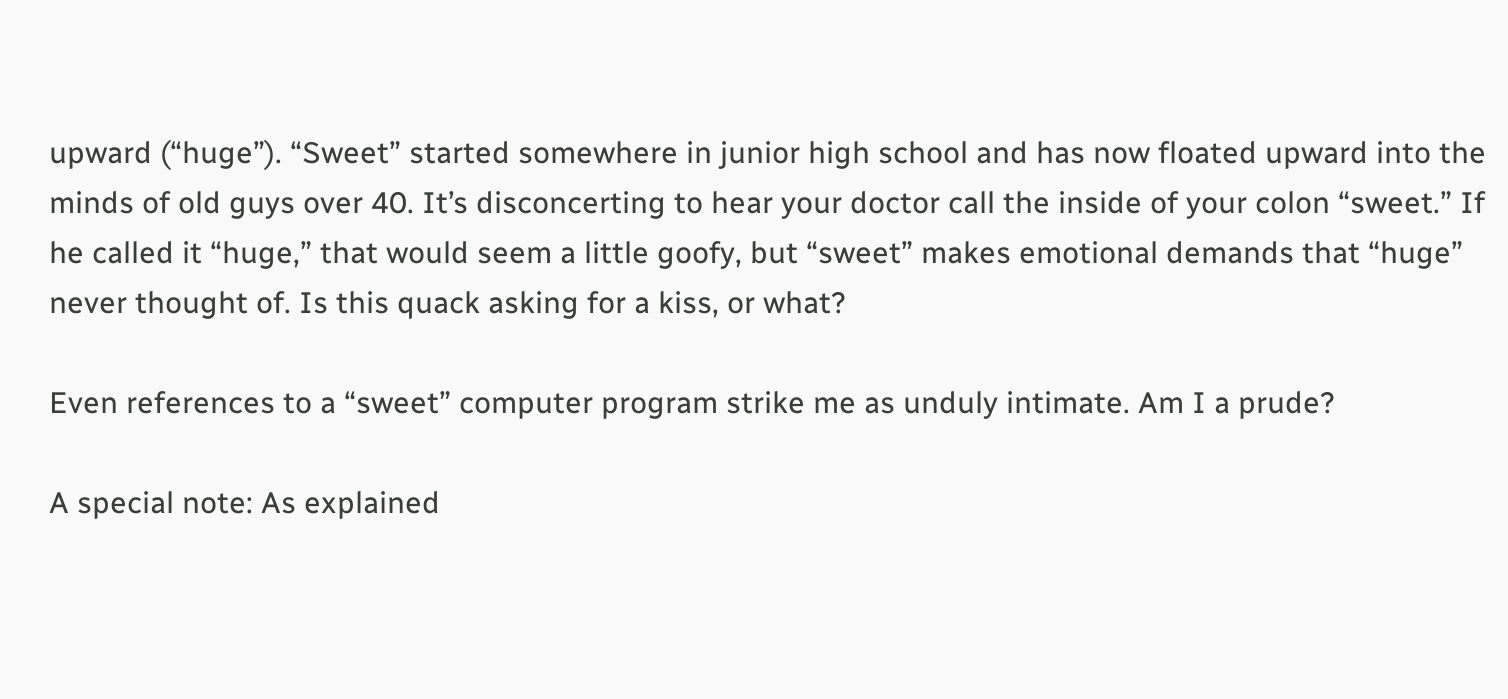upward (“huge”). “Sweet” started somewhere in junior high school and has now floated upward into the minds of old guys over 40. It’s disconcerting to hear your doctor call the inside of your colon “sweet.” If he called it “huge,” that would seem a little goofy, but “sweet” makes emotional demands that “huge” never thought of. Is this quack asking for a kiss, or what?

Even references to a “sweet” computer program strike me as unduly intimate. Am I a prude?

A special note: As explained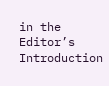in the Editor’s Introduction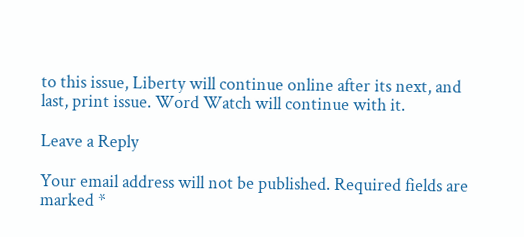to this issue, Liberty will continue online after its next, and last, print issue. Word Watch will continue with it.

Leave a Reply

Your email address will not be published. Required fields are marked *